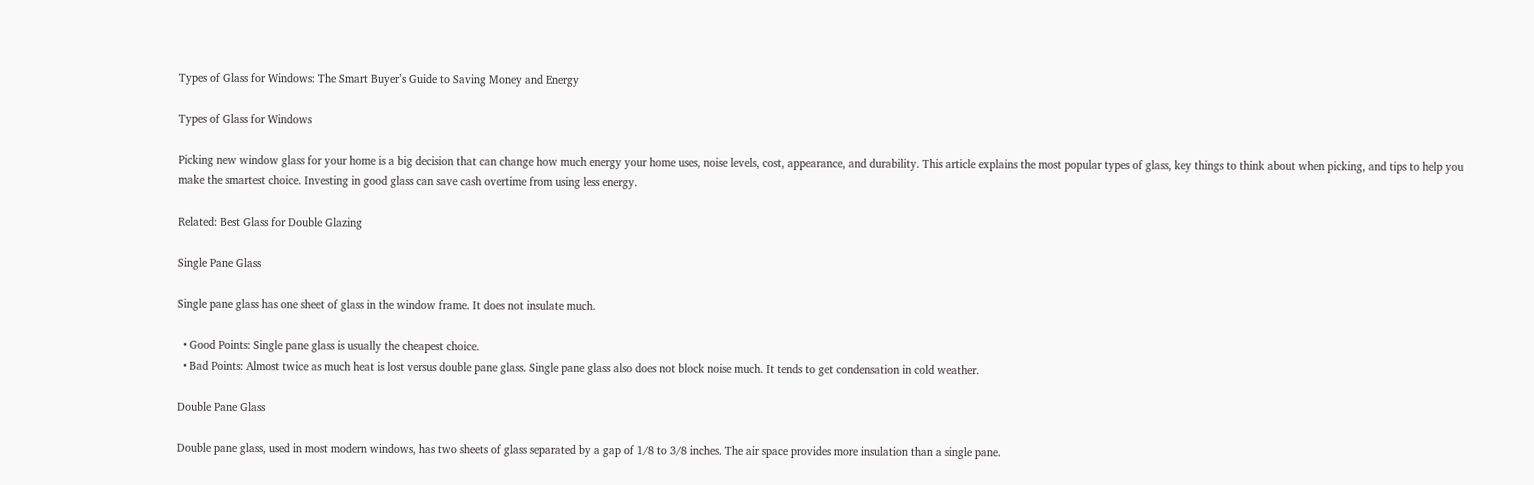Types of Glass for Windows: The Smart Buyer’s Guide to Saving Money and Energy

Types of Glass for Windows

Picking new window glass for your home is a big decision that can change how much energy your home uses, noise levels, cost, appearance, and durability. This article explains the most popular types of glass, key things to think about when picking, and tips to help you make the smartest choice. Investing in good glass can save cash overtime from using less energy.

Related: Best Glass for Double Glazing

Single Pane Glass

Single pane glass has one sheet of glass in the window frame. It does not insulate much.

  • Good Points: Single pane glass is usually the cheapest choice.
  • Bad Points: Almost twice as much heat is lost versus double pane glass. Single pane glass also does not block noise much. It tends to get condensation in cold weather.

Double Pane Glass

Double pane glass, used in most modern windows, has two sheets of glass separated by a gap of 1/8 to 3/8 inches. The air space provides more insulation than a single pane.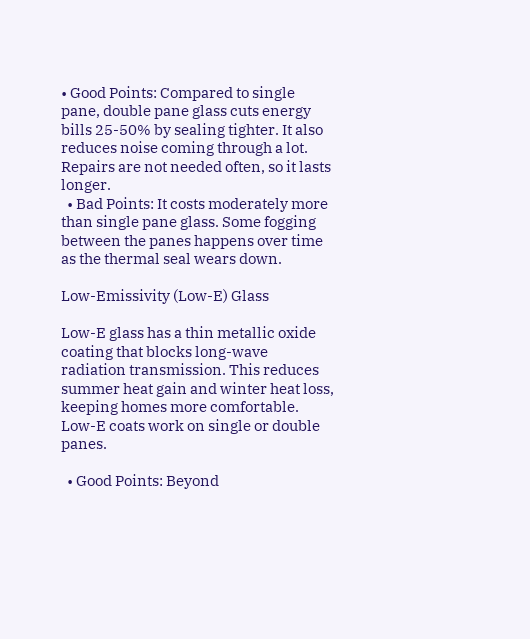• Good Points: Compared to single pane, double pane glass cuts energy bills 25-50% by sealing tighter. It also reduces noise coming through a lot. Repairs are not needed often, so it lasts longer.
  • Bad Points: It costs moderately more than single pane glass. Some fogging between the panes happens over time as the thermal seal wears down.

Low-Emissivity (Low-E) Glass

Low-E glass has a thin metallic oxide coating that blocks long-wave radiation transmission. This reduces summer heat gain and winter heat loss, keeping homes more comfortable. Low-E coats work on single or double panes.

  • Good Points: Beyond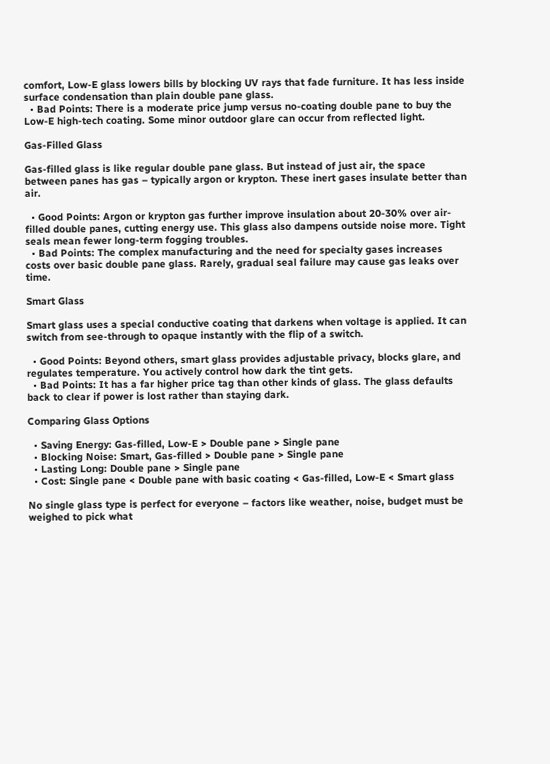comfort, Low-E glass lowers bills by blocking UV rays that fade furniture. It has less inside surface condensation than plain double pane glass.
  • Bad Points: There is a moderate price jump versus no-coating double pane to buy the Low-E high-tech coating. Some minor outdoor glare can occur from reflected light.

Gas-Filled Glass

Gas-filled glass is like regular double pane glass. But instead of just air, the space between panes has gas – typically argon or krypton. These inert gases insulate better than air.

  • Good Points: Argon or krypton gas further improve insulation about 20-30% over air-filled double panes, cutting energy use. This glass also dampens outside noise more. Tight seals mean fewer long-term fogging troubles.
  • Bad Points: The complex manufacturing and the need for specialty gases increases costs over basic double pane glass. Rarely, gradual seal failure may cause gas leaks over time.

Smart Glass

Smart glass uses a special conductive coating that darkens when voltage is applied. It can switch from see-through to opaque instantly with the flip of a switch.

  • Good Points: Beyond others, smart glass provides adjustable privacy, blocks glare, and regulates temperature. You actively control how dark the tint gets.
  • Bad Points: It has a far higher price tag than other kinds of glass. The glass defaults back to clear if power is lost rather than staying dark.

Comparing Glass Options

  • Saving Energy: Gas-filled, Low-E > Double pane > Single pane
  • Blocking Noise: Smart, Gas-filled > Double pane > Single pane
  • Lasting Long: Double pane > Single pane
  • Cost: Single pane < Double pane with basic coating < Gas-filled, Low-E < Smart glass

No single glass type is perfect for everyone – factors like weather, noise, budget must be weighed to pick what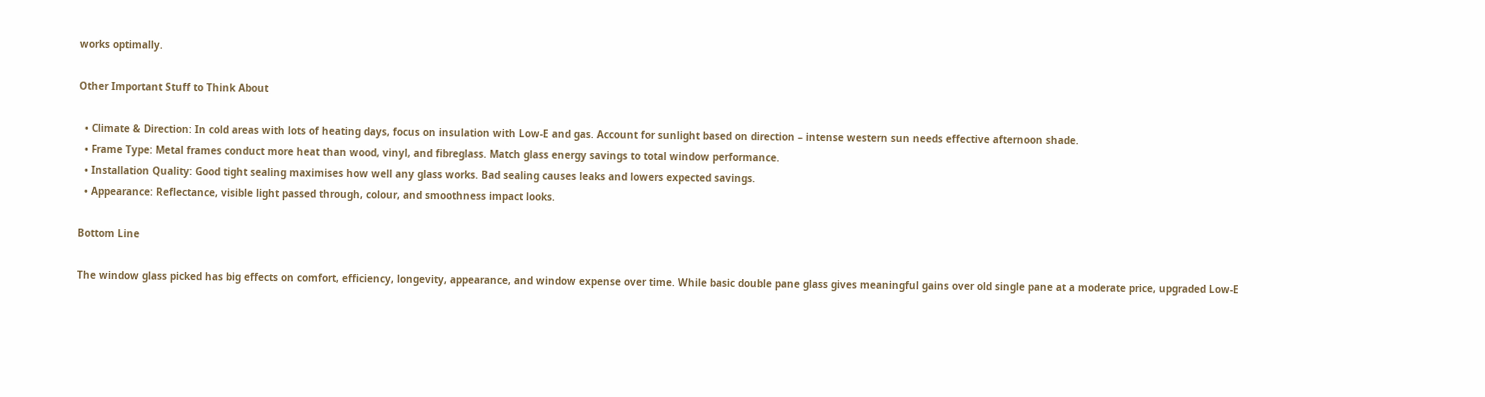works optimally.

Other Important Stuff to Think About

  • Climate & Direction: In cold areas with lots of heating days, focus on insulation with Low-E and gas. Account for sunlight based on direction – intense western sun needs effective afternoon shade.
  • Frame Type: Metal frames conduct more heat than wood, vinyl, and fibreglass. Match glass energy savings to total window performance.
  • Installation Quality: Good tight sealing maximises how well any glass works. Bad sealing causes leaks and lowers expected savings.
  • Appearance: Reflectance, visible light passed through, colour, and smoothness impact looks.

Bottom Line

The window glass picked has big effects on comfort, efficiency, longevity, appearance, and window expense over time. While basic double pane glass gives meaningful gains over old single pane at a moderate price, upgraded Low-E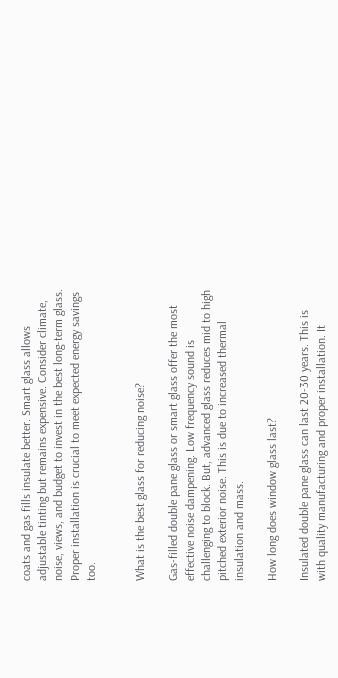coats and gas fills insulate better. Smart glass allows adjustable tinting but remains expensive. Consider climate, noise, views, and budget to invest in the best long-term glass. Proper installation is crucial to meet expected energy savings too.


What is the best glass for reducing noise?

Gas-filled double pane glass or smart glass offer the most effective noise dampening. Low frequency sound is challenging to block. But, advanced glass reduces mid to high pitched exterior noise. This is due to increased thermal insulation and mass.

How long does window glass last?

Insulated double pane glass can last 20-30 years. This is with quality manufacturing and proper installation. It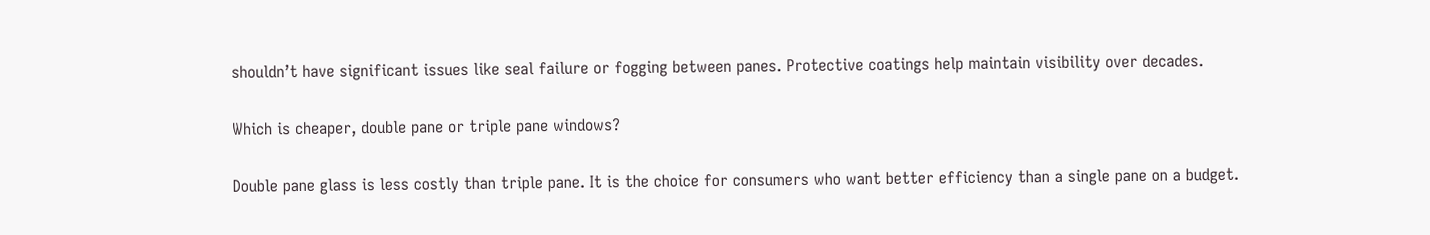shouldn’t have significant issues like seal failure or fogging between panes. Protective coatings help maintain visibility over decades.

Which is cheaper, double pane or triple pane windows?

Double pane glass is less costly than triple pane. It is the choice for consumers who want better efficiency than a single pane on a budget.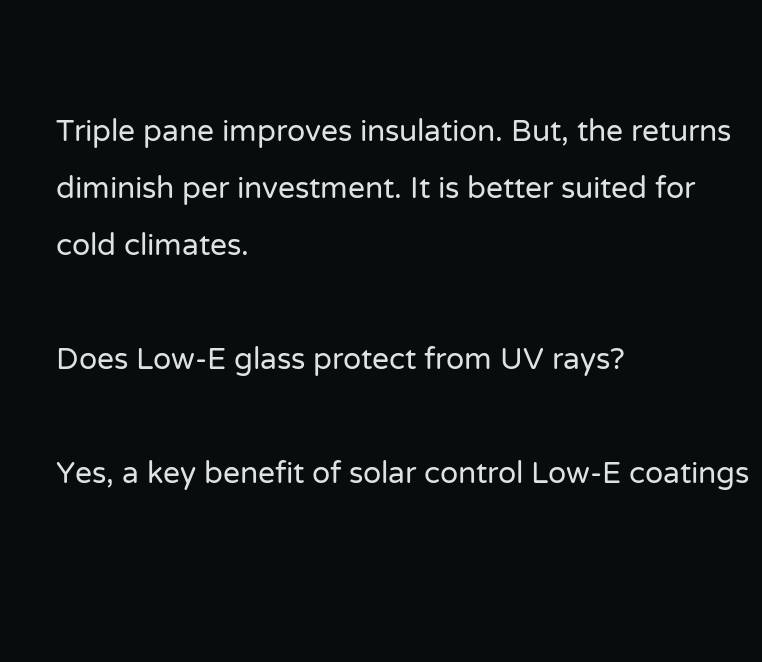Triple pane improves insulation. But, the returns diminish per investment. It is better suited for cold climates.

Does Low-E glass protect from UV rays?

Yes, a key benefit of solar control Low-E coatings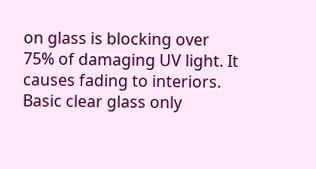on glass is blocking over 75% of damaging UV light. It causes fading to interiors. Basic clear glass only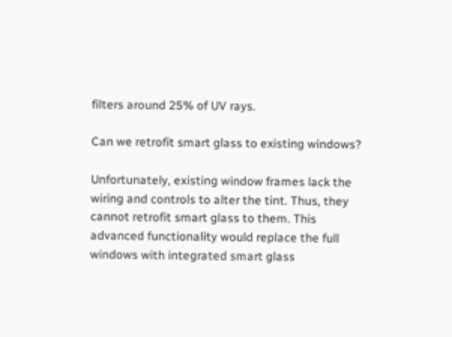filters around 25% of UV rays.

Can we retrofit smart glass to existing windows?

Unfortunately, existing window frames lack the wiring and controls to alter the tint. Thus, they cannot retrofit smart glass to them. This advanced functionality would replace the full windows with integrated smart glass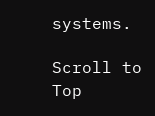systems.

Scroll to Top